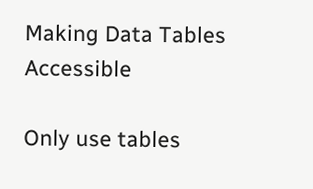Making Data Tables Accessible

Only use tables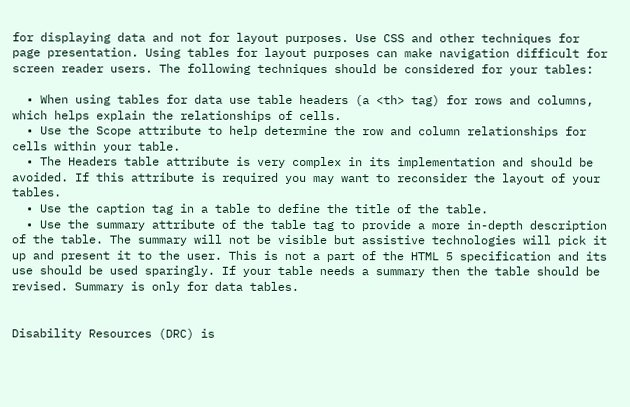for displaying data and not for layout purposes. Use CSS and other techniques for page presentation. Using tables for layout purposes can make navigation difficult for screen reader users. The following techniques should be considered for your tables:

  • When using tables for data use table headers (a <th> tag) for rows and columns, which helps explain the relationships of cells.
  • Use the Scope attribute to help determine the row and column relationships for cells within your table.
  • The Headers table attribute is very complex in its implementation and should be avoided. If this attribute is required you may want to reconsider the layout of your tables.
  • Use the caption tag in a table to define the title of the table.
  • Use the summary attribute of the table tag to provide a more in-depth description of the table. The summary will not be visible but assistive technologies will pick it up and present it to the user. This is not a part of the HTML 5 specification and its use should be used sparingly. If your table needs a summary then the table should be revised. Summary is only for data tables.


Disability Resources (DRC) is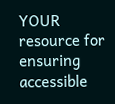YOUR resource for ensuring accessible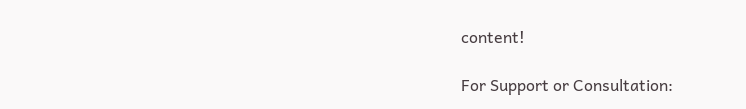content!

For Support or Consultation: